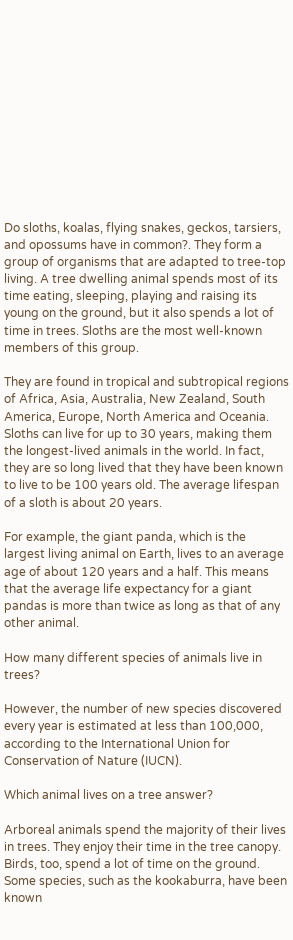Do sloths, koalas, flying snakes, geckos, tarsiers, and opossums have in common?. They form a group of organisms that are adapted to tree-top living. A tree dwelling animal spends most of its time eating, sleeping, playing and raising its young on the ground, but it also spends a lot of time in trees. Sloths are the most well-known members of this group.

They are found in tropical and subtropical regions of Africa, Asia, Australia, New Zealand, South America, Europe, North America and Oceania. Sloths can live for up to 30 years, making them the longest-lived animals in the world. In fact, they are so long lived that they have been known to live to be 100 years old. The average lifespan of a sloth is about 20 years.

For example, the giant panda, which is the largest living animal on Earth, lives to an average age of about 120 years and a half. This means that the average life expectancy for a giant pandas is more than twice as long as that of any other animal.

How many different species of animals live in trees?

However, the number of new species discovered every year is estimated at less than 100,000, according to the International Union for Conservation of Nature (IUCN).

Which animal lives on a tree answer?

Arboreal animals spend the majority of their lives in trees. They enjoy their time in the tree canopy. Birds, too, spend a lot of time on the ground. Some species, such as the kookaburra, have been known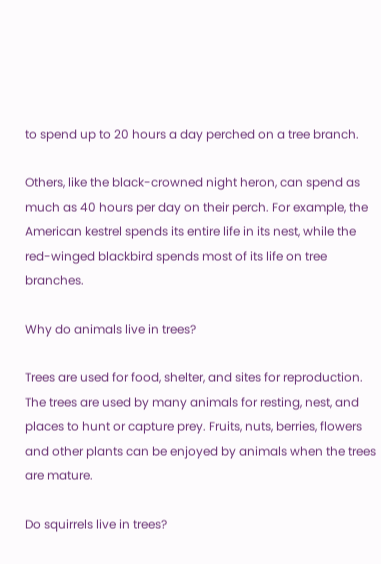to spend up to 20 hours a day perched on a tree branch.

Others, like the black-crowned night heron, can spend as much as 40 hours per day on their perch. For example, the American kestrel spends its entire life in its nest, while the red-winged blackbird spends most of its life on tree branches.

Why do animals live in trees?

Trees are used for food, shelter, and sites for reproduction. The trees are used by many animals for resting, nest, and places to hunt or capture prey. Fruits, nuts, berries, flowers and other plants can be enjoyed by animals when the trees are mature.

Do squirrels live in trees?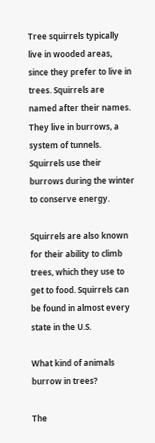Tree squirrels typically live in wooded areas, since they prefer to live in trees. Squirrels are named after their names. They live in burrows, a system of tunnels. Squirrels use their burrows during the winter to conserve energy.

Squirrels are also known for their ability to climb trees, which they use to get to food. Squirrels can be found in almost every state in the U.S.

What kind of animals burrow in trees?

The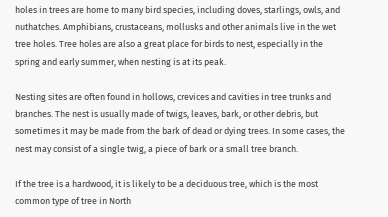holes in trees are home to many bird species, including doves, starlings, owls, and nuthatches. Amphibians, crustaceans, mollusks and other animals live in the wet tree holes. Tree holes are also a great place for birds to nest, especially in the spring and early summer, when nesting is at its peak.

Nesting sites are often found in hollows, crevices and cavities in tree trunks and branches. The nest is usually made of twigs, leaves, bark, or other debris, but sometimes it may be made from the bark of dead or dying trees. In some cases, the nest may consist of a single twig, a piece of bark or a small tree branch.

If the tree is a hardwood, it is likely to be a deciduous tree, which is the most common type of tree in North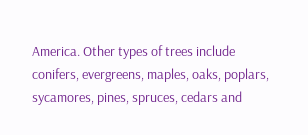America. Other types of trees include conifers, evergreens, maples, oaks, poplars, sycamores, pines, spruces, cedars and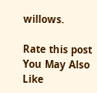willows.

Rate this post
You May Also Like